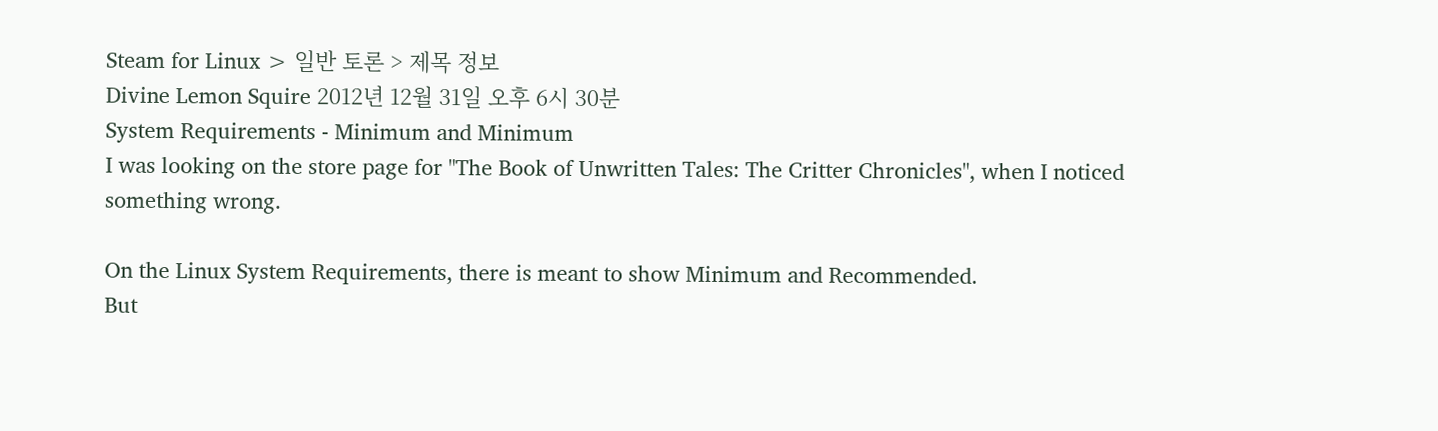Steam for Linux > 일반 토론 > 제목 정보
Divine Lemon Squire 2012년 12월 31일 오후 6시 30분
System Requirements - Minimum and Minimum
I was looking on the store page for "The Book of Unwritten Tales: The Critter Chronicles", when I noticed something wrong.

On the Linux System Requirements, there is meant to show Minimum and Recommended.
But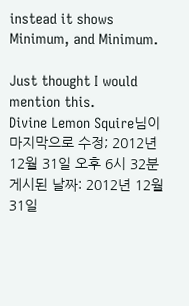instead it shows Minimum, and Minimum.

Just thought I would mention this.
Divine Lemon Squire님이 마지막으로 수정; 2012년 12월 31일 오후 6시 32분
게시된 날짜: 2012년 12월 31일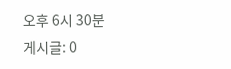오후 6시 30분
게시글: 0